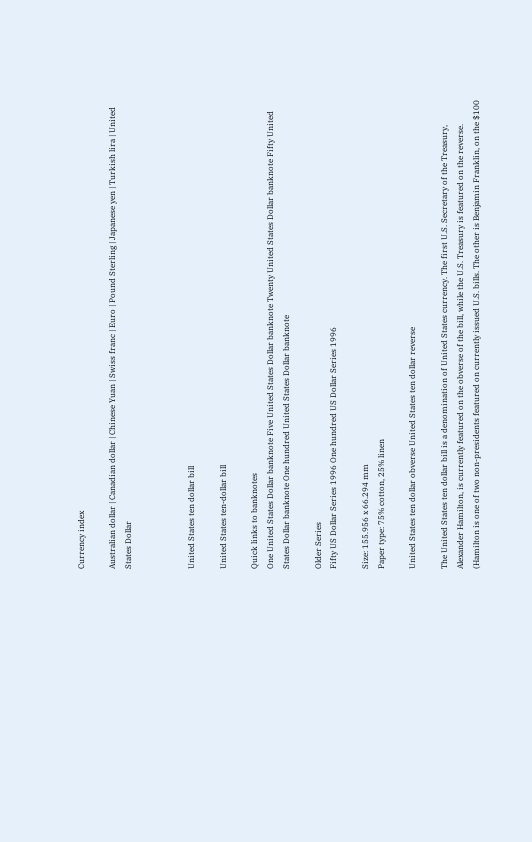Currency index

Australian dollar | Canadian dollar | Chinese Yuan | Swiss franc | Euro | Pound Sterling | Japanese yen | Turkish lira | United States Dollar



United States ten dollar bill

United States ten-dollar bill

Quick links to banknotes
One United States Dollar banknote Five United States Dollar banknote Twenty United States Dollar banknote Fifty United States Dollar banknote One hundred United States Dollar banknote

Older Series
Fifty US Dollar Series 1996 One hundred US Dollar Series 1996

Size: 155.956 x 66.294 mm
Paper type: 75% cotton, 25% linen

United States ten dollar obverse United States ten dollar reverse

The United States ten dollar bill is a denomination of United States currency. The first U.S. Secretary of the Treasury, Alexander Hamilton, is currently featured on the obverse of the bill, while the U.S. Treasury is featured on the reverse. (Hamilton is one of two non-presidents featured on currently issued U.S. bills. The other is Benjamin Franklin, on the $100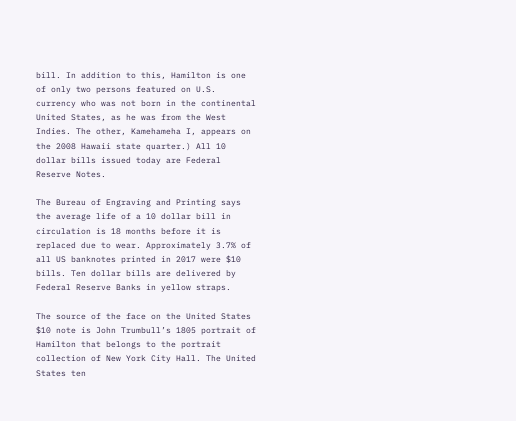bill. In addition to this, Hamilton is one of only two persons featured on U.S. currency who was not born in the continental United States, as he was from the West Indies. The other, Kamehameha I, appears on the 2008 Hawaii state quarter.) All 10 dollar bills issued today are Federal Reserve Notes.

The Bureau of Engraving and Printing says the average life of a 10 dollar bill in circulation is 18 months before it is replaced due to wear. Approximately 3.7% of all US banknotes printed in 2017 were $10 bills. Ten dollar bills are delivered by Federal Reserve Banks in yellow straps.

The source of the face on the United States $10 note is John Trumbull’s 1805 portrait of Hamilton that belongs to the portrait collection of New York City Hall. The United States ten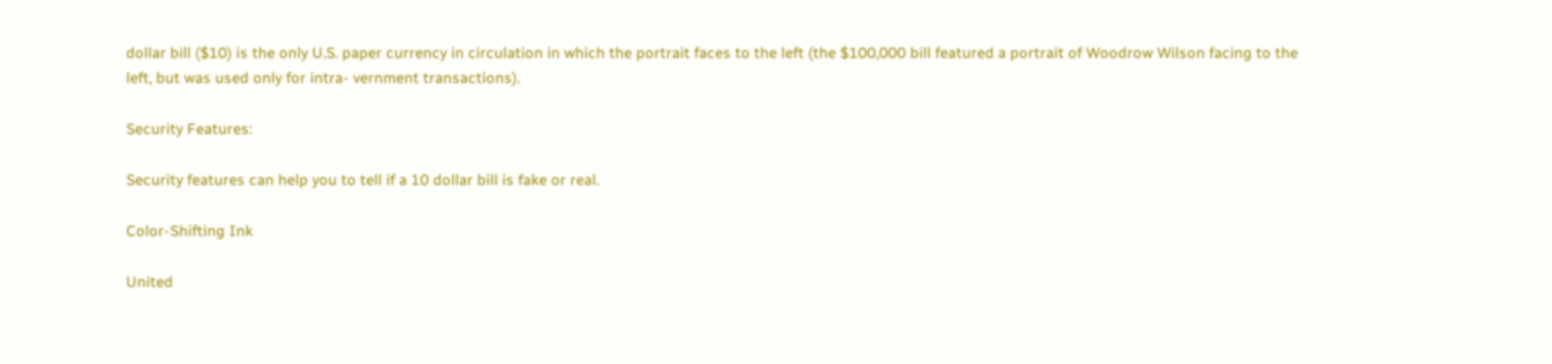dollar bill ($10) is the only U.S. paper currency in circulation in which the portrait faces to the left (the $100,000 bill featured a portrait of Woodrow Wilson facing to the left, but was used only for intra- vernment transactions).

Security Features:

Security features can help you to tell if a 10 dollar bill is fake or real.

Color-Shifting Ink

United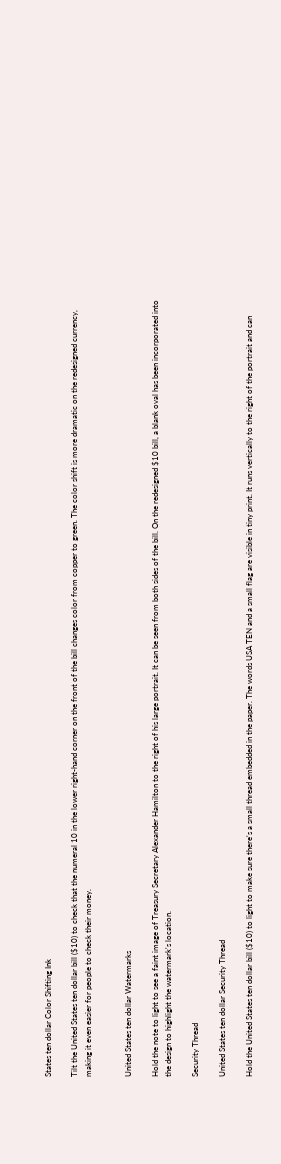States ten dollar Color Shifting Ink

Tilt the United States ten dollar bill ($10) to check that the numeral 10 in the lower right-hand corner on the front of the bill changes color from copper to green. The color shift is more dramatic on the redesigned currency, making it even easier for people to check their money.


United States ten dollar Watermarks

Hold the note to light to see a faint image of Treasury Secretary Alexander Hamilton to the right of his large portrait. It can be seen from both sides of the bill. On the redesigned $10 bill, a blank oval has been incorporated into the design to highlight the watermark's location.

Security Thread

United States ten dollar Security Thread

Hold the United States ten dollar bill ($10) to light to make sure there's a small thread embedded in the paper. The words USA TEN and a small flag are visible in tiny print. It runs vertically to the right of the portrait and can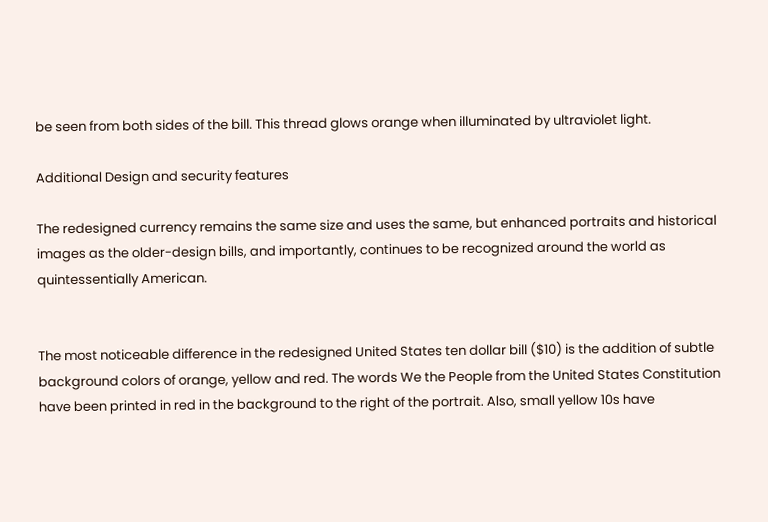be seen from both sides of the bill. This thread glows orange when illuminated by ultraviolet light.

Additional Design and security features

The redesigned currency remains the same size and uses the same, but enhanced portraits and historical images as the older-design bills, and importantly, continues to be recognized around the world as quintessentially American.


The most noticeable difference in the redesigned United States ten dollar bill ($10) is the addition of subtle background colors of orange, yellow and red. The words We the People from the United States Constitution have been printed in red in the background to the right of the portrait. Also, small yellow 10s have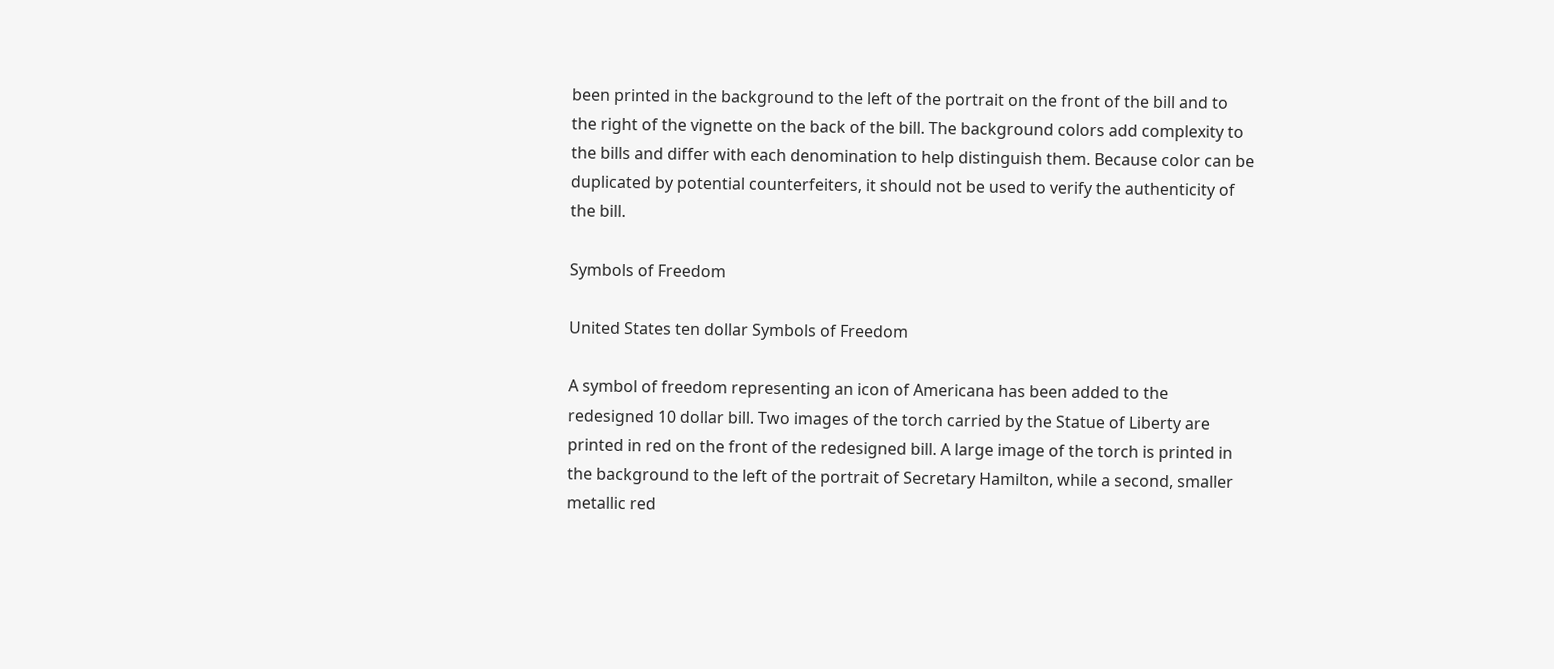been printed in the background to the left of the portrait on the front of the bill and to the right of the vignette on the back of the bill. The background colors add complexity to the bills and differ with each denomination to help distinguish them. Because color can be duplicated by potential counterfeiters, it should not be used to verify the authenticity of the bill.

Symbols of Freedom

United States ten dollar Symbols of Freedom

A symbol of freedom representing an icon of Americana has been added to the redesigned 10 dollar bill. Two images of the torch carried by the Statue of Liberty are printed in red on the front of the redesigned bill. A large image of the torch is printed in the background to the left of the portrait of Secretary Hamilton, while a second, smaller metallic red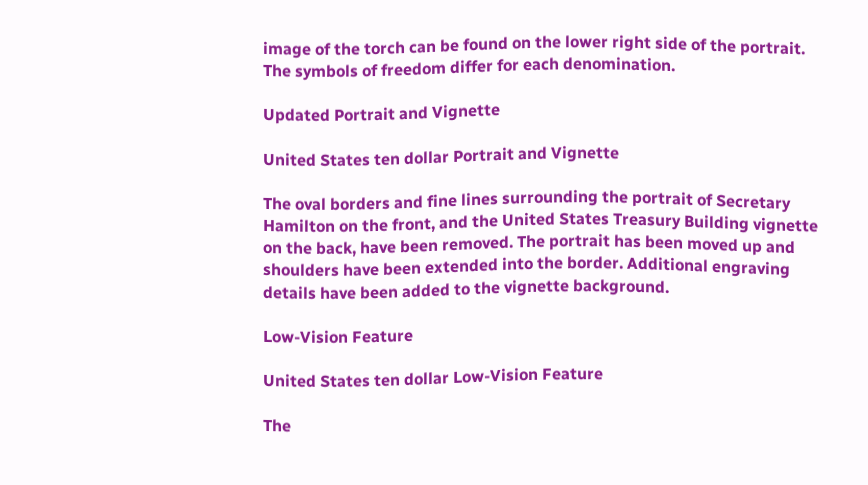image of the torch can be found on the lower right side of the portrait. The symbols of freedom differ for each denomination.

Updated Portrait and Vignette

United States ten dollar Portrait and Vignette

The oval borders and fine lines surrounding the portrait of Secretary Hamilton on the front, and the United States Treasury Building vignette on the back, have been removed. The portrait has been moved up and shoulders have been extended into the border. Additional engraving details have been added to the vignette background.

Low-Vision Feature

United States ten dollar Low-Vision Feature

The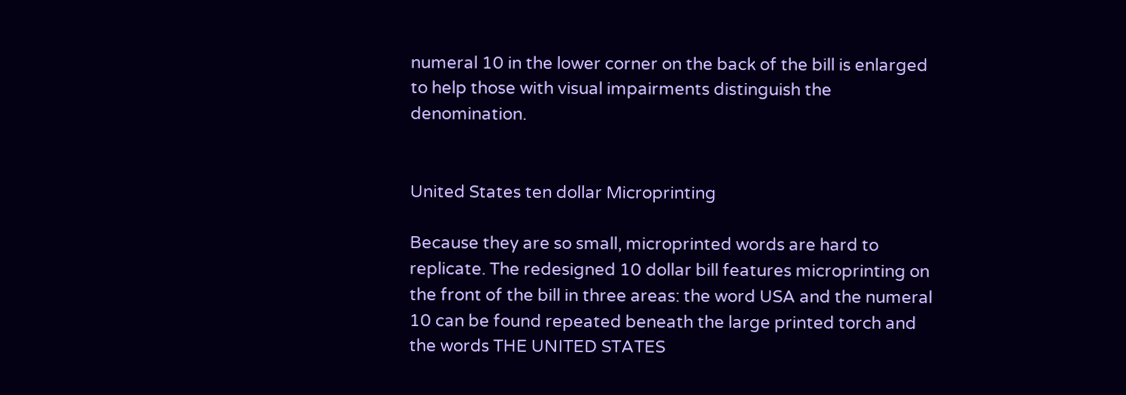numeral 10 in the lower corner on the back of the bill is enlarged to help those with visual impairments distinguish the denomination.


United States ten dollar Microprinting

Because they are so small, microprinted words are hard to replicate. The redesigned 10 dollar bill features microprinting on the front of the bill in three areas: the word USA and the numeral 10 can be found repeated beneath the large printed torch and the words THE UNITED STATES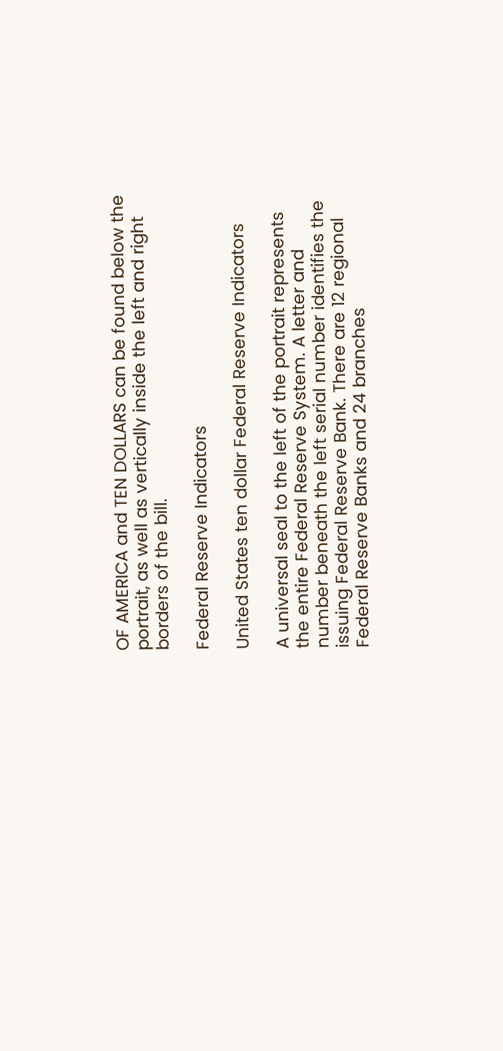OF AMERICA and TEN DOLLARS can be found below the portrait, as well as vertically inside the left and right borders of the bill.

Federal Reserve Indicators

United States ten dollar Federal Reserve Indicators

A universal seal to the left of the portrait represents the entire Federal Reserve System. A letter and number beneath the left serial number identifies the issuing Federal Reserve Bank. There are 12 regional Federal Reserve Banks and 24 branches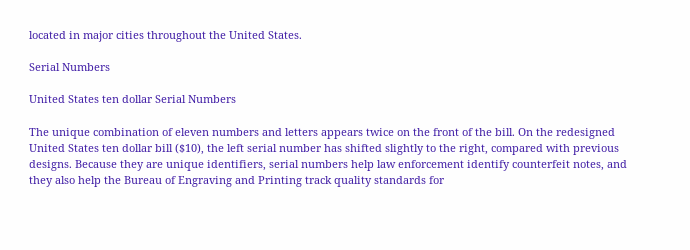located in major cities throughout the United States.

Serial Numbers

United States ten dollar Serial Numbers

The unique combination of eleven numbers and letters appears twice on the front of the bill. On the redesigned United States ten dollar bill ($10), the left serial number has shifted slightly to the right, compared with previous designs. Because they are unique identifiers, serial numbers help law enforcement identify counterfeit notes, and they also help the Bureau of Engraving and Printing track quality standards for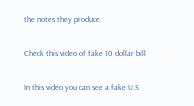the notes they produce.

Check this video of fake 10 dollar bill

In this video you can see a fake U.S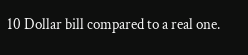10 Dollar bill compared to a real one.